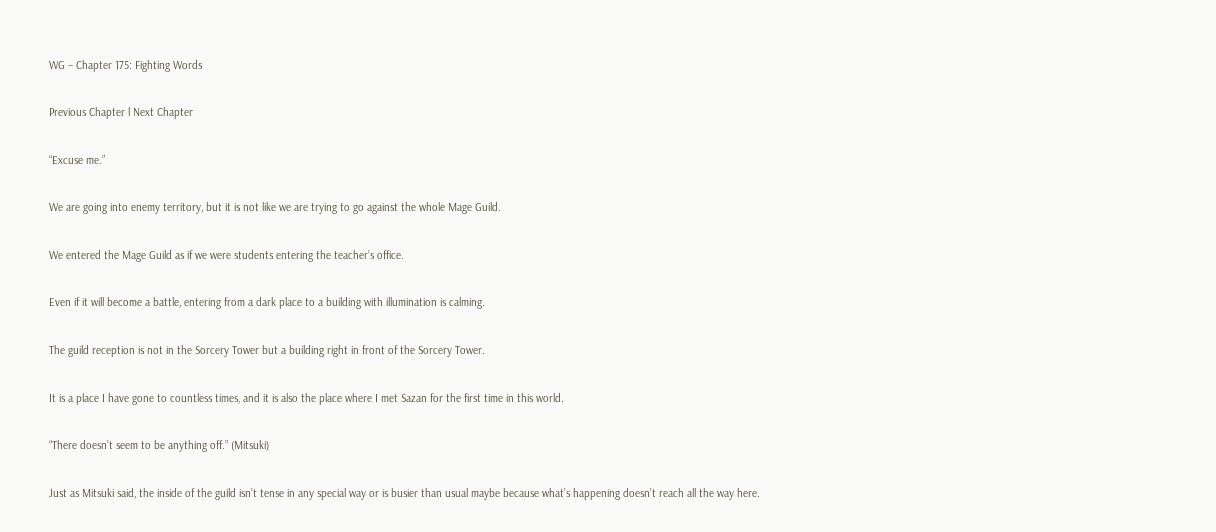WG – Chapter 175: Fighting Words

Previous Chapter l Next Chapter

“Excuse me.”

We are going into enemy territory, but it is not like we are trying to go against the whole Mage Guild.

We entered the Mage Guild as if we were students entering the teacher’s office.

Even if it will become a battle, entering from a dark place to a building with illumination is calming.

The guild reception is not in the Sorcery Tower but a building right in front of the Sorcery Tower.

It is a place I have gone to countless times, and it is also the place where I met Sazan for the first time in this world.

“There doesn’t seem to be anything off.” (Mitsuki)

Just as Mitsuki said, the inside of the guild isn’t tense in any special way or is busier than usual maybe because what’s happening doesn’t reach all the way here.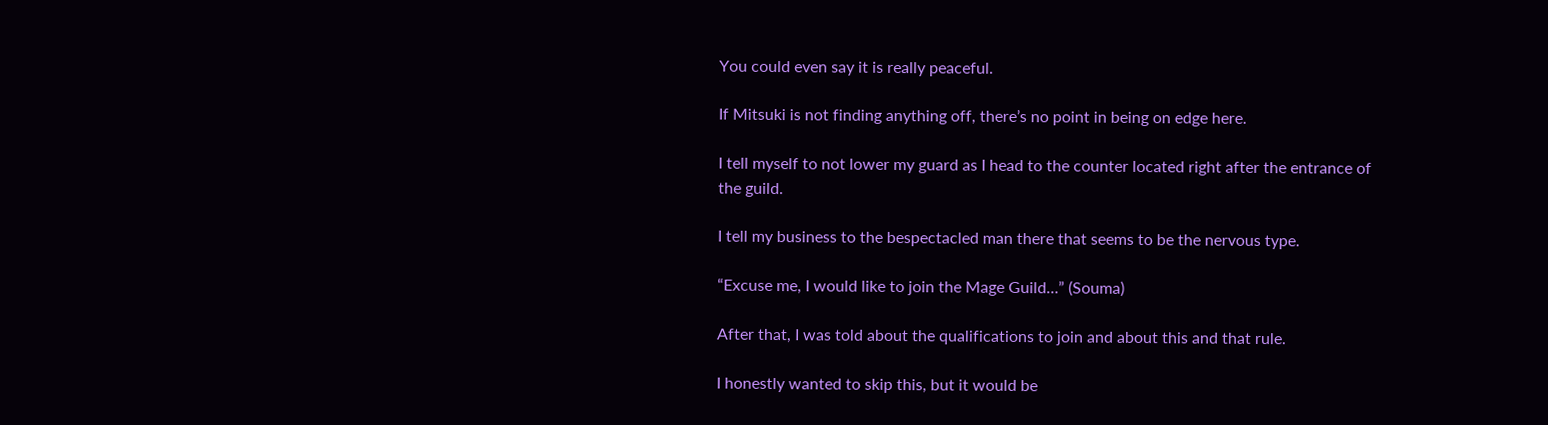You could even say it is really peaceful.

If Mitsuki is not finding anything off, there’s no point in being on edge here.

I tell myself to not lower my guard as I head to the counter located right after the entrance of the guild.

I tell my business to the bespectacled man there that seems to be the nervous type.

“Excuse me, I would like to join the Mage Guild…” (Souma)

After that, I was told about the qualifications to join and about this and that rule.

I honestly wanted to skip this, but it would be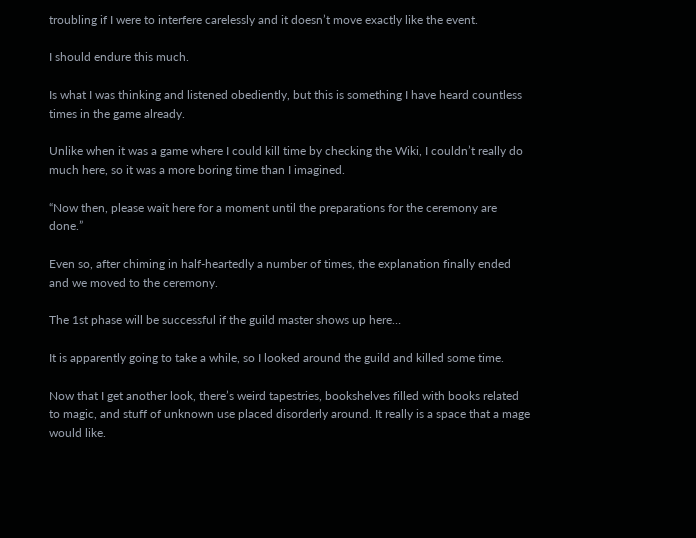troubling if I were to interfere carelessly and it doesn’t move exactly like the event.

I should endure this much.

Is what I was thinking and listened obediently, but this is something I have heard countless times in the game already.

Unlike when it was a game where I could kill time by checking the Wiki, I couldn’t really do much here, so it was a more boring time than I imagined.

“Now then, please wait here for a moment until the preparations for the ceremony are done.”

Even so, after chiming in half-heartedly a number of times, the explanation finally ended and we moved to the ceremony.

The 1st phase will be successful if the guild master shows up here…

It is apparently going to take a while, so I looked around the guild and killed some time.

Now that I get another look, there’s weird tapestries, bookshelves filled with books related to magic, and stuff of unknown use placed disorderly around. It really is a space that a mage would like.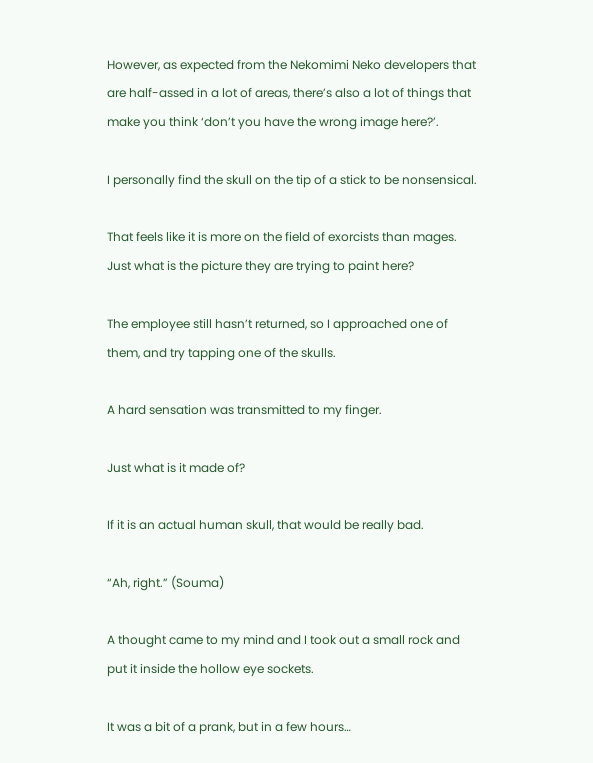However, as expected from the Nekomimi Neko developers that are half-assed in a lot of areas, there’s also a lot of things that make you think ‘don’t you have the wrong image here?’.

I personally find the skull on the tip of a stick to be nonsensical.

That feels like it is more on the field of exorcists than mages. Just what is the picture they are trying to paint here?

The employee still hasn’t returned, so I approached one of them, and try tapping one of the skulls.

A hard sensation was transmitted to my finger.

Just what is it made of?

If it is an actual human skull, that would be really bad.

“Ah, right.” (Souma)

A thought came to my mind and I took out a small rock and put it inside the hollow eye sockets.

It was a bit of a prank, but in a few hours…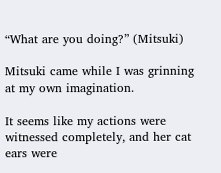“What are you doing?” (Mitsuki)

Mitsuki came while I was grinning at my own imagination.

It seems like my actions were witnessed completely, and her cat ears were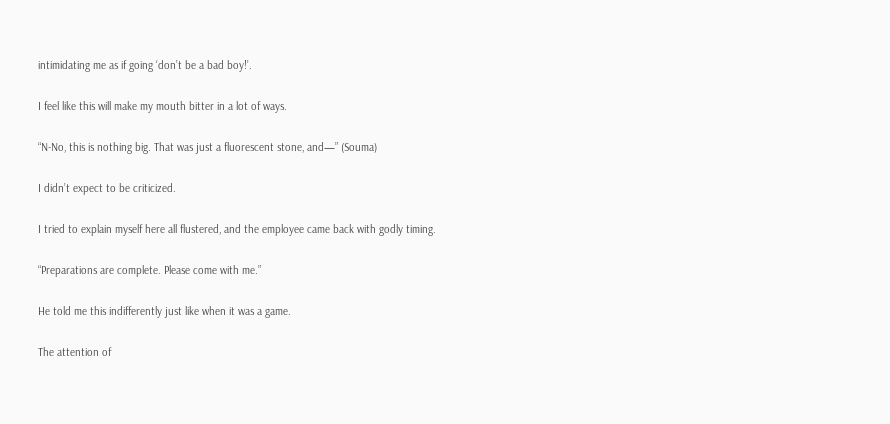intimidating me as if going ‘don’t be a bad boy!’.

I feel like this will make my mouth bitter in a lot of ways.

“N-No, this is nothing big. That was just a fluorescent stone, and—” (Souma)

I didn’t expect to be criticized.

I tried to explain myself here all flustered, and the employee came back with godly timing.

“Preparations are complete. Please come with me.”

He told me this indifferently just like when it was a game.

The attention of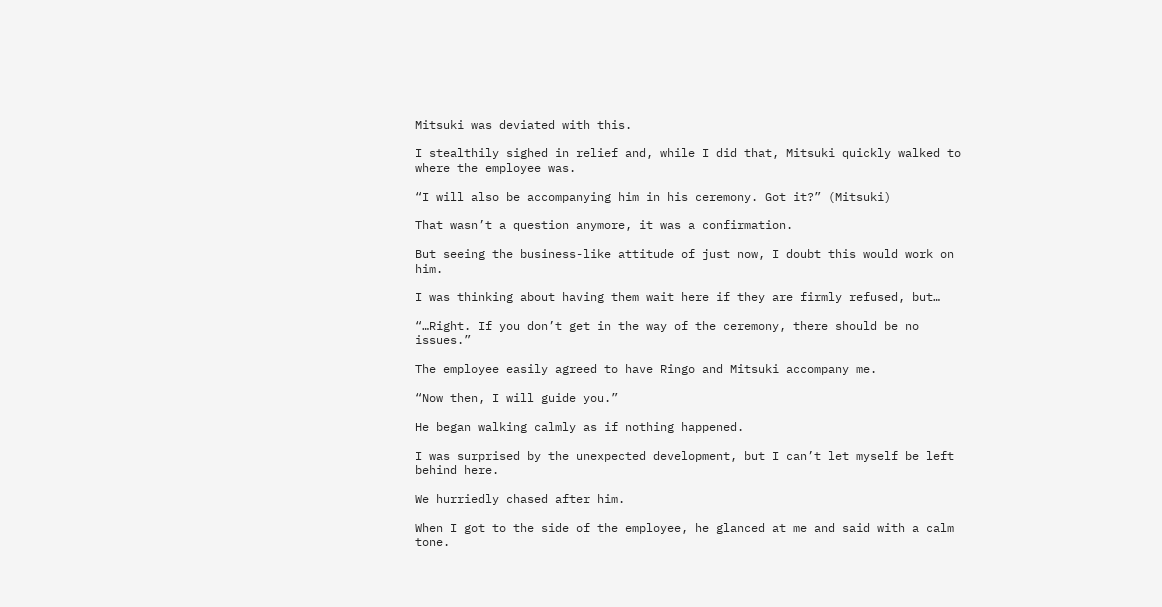Mitsuki was deviated with this.

I stealthily sighed in relief and, while I did that, Mitsuki quickly walked to where the employee was.

“I will also be accompanying him in his ceremony. Got it?” (Mitsuki)

That wasn’t a question anymore, it was a confirmation.

But seeing the business-like attitude of just now, I doubt this would work on him.

I was thinking about having them wait here if they are firmly refused, but…

“…Right. If you don’t get in the way of the ceremony, there should be no issues.”

The employee easily agreed to have Ringo and Mitsuki accompany me.

“Now then, I will guide you.”

He began walking calmly as if nothing happened.

I was surprised by the unexpected development, but I can’t let myself be left behind here.

We hurriedly chased after him.

When I got to the side of the employee, he glanced at me and said with a calm tone.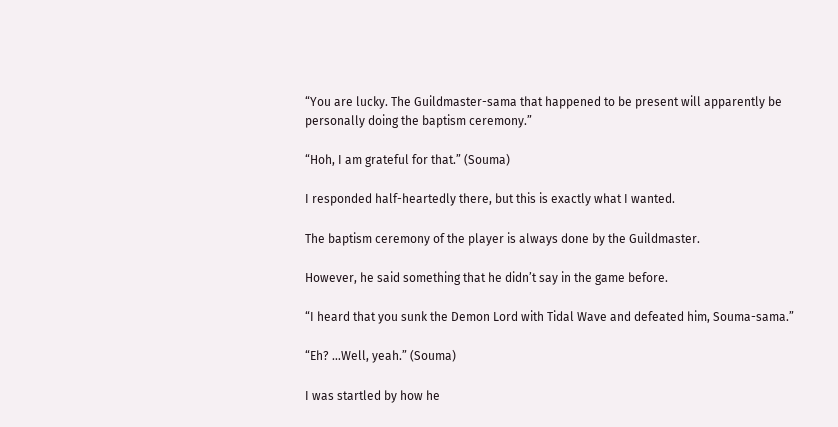“You are lucky. The Guildmaster-sama that happened to be present will apparently be personally doing the baptism ceremony.”

“Hoh, I am grateful for that.” (Souma)

I responded half-heartedly there, but this is exactly what I wanted.

The baptism ceremony of the player is always done by the Guildmaster.

However, he said something that he didn’t say in the game before.

“I heard that you sunk the Demon Lord with Tidal Wave and defeated him, Souma-sama.”

“Eh? …Well, yeah.” (Souma)

I was startled by how he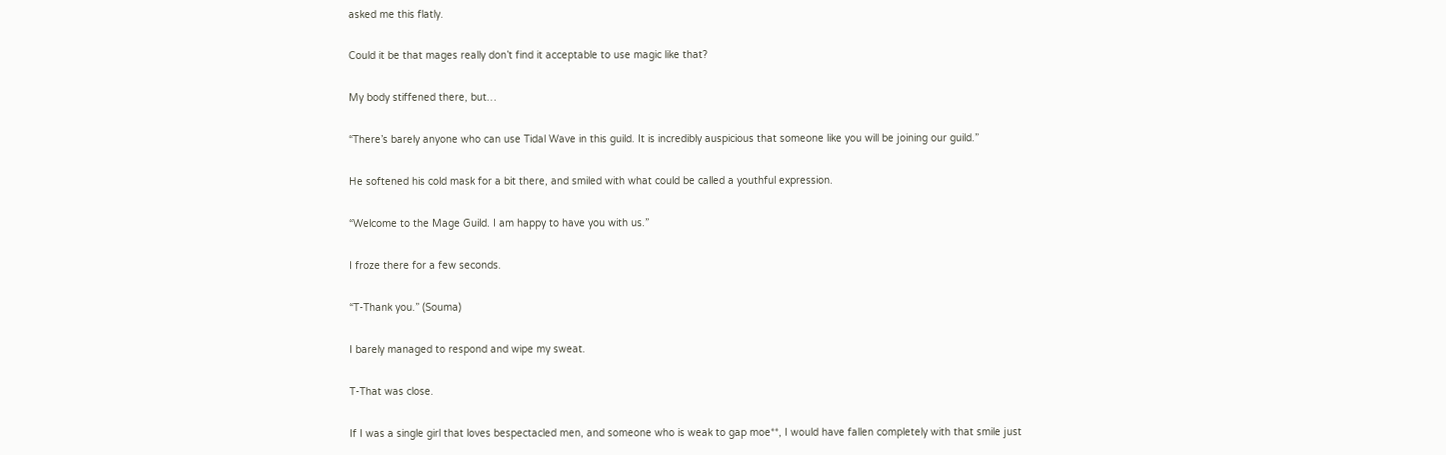asked me this flatly.

Could it be that mages really don’t find it acceptable to use magic like that?

My body stiffened there, but…

“There’s barely anyone who can use Tidal Wave in this guild. It is incredibly auspicious that someone like you will be joining our guild.”

He softened his cold mask for a bit there, and smiled with what could be called a youthful expression.

“Welcome to the Mage Guild. I am happy to have you with us.”

I froze there for a few seconds.

“T-Thank you.” (Souma)

I barely managed to respond and wipe my sweat.

T-That was close.

If I was a single girl that loves bespectacled men, and someone who is weak to gap moe**, I would have fallen completely with that smile just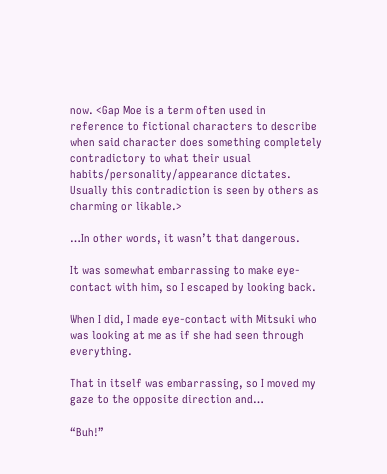now. <Gap Moe is a term often used in reference to fictional characters to describe when said character does something completely contradictory to what their usual habits/personality/appearance dictates. Usually this contradiction is seen by others as charming or likable.>

…In other words, it wasn’t that dangerous.

It was somewhat embarrassing to make eye-contact with him, so I escaped by looking back.

When I did, I made eye-contact with Mitsuki who was looking at me as if she had seen through everything.

That in itself was embarrassing, so I moved my gaze to the opposite direction and…

“Buh!”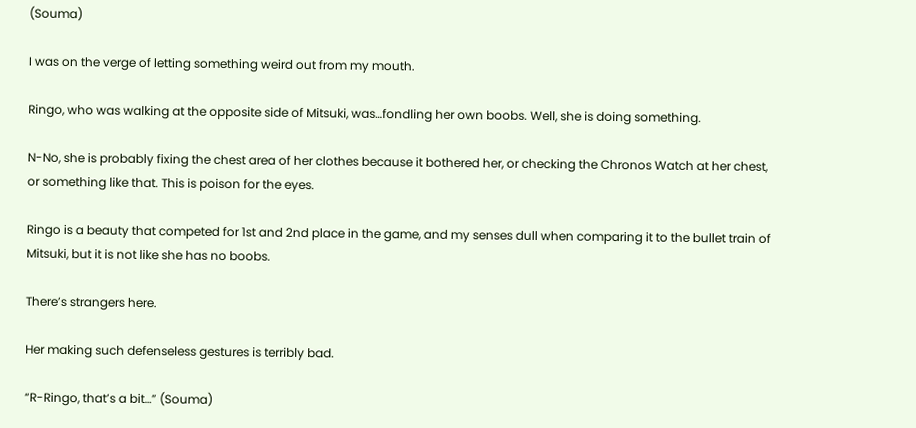(Souma)

I was on the verge of letting something weird out from my mouth.

Ringo, who was walking at the opposite side of Mitsuki, was…fondling her own boobs. Well, she is doing something.

N-No, she is probably fixing the chest area of her clothes because it bothered her, or checking the Chronos Watch at her chest, or something like that. This is poison for the eyes.

Ringo is a beauty that competed for 1st and 2nd place in the game, and my senses dull when comparing it to the bullet train of Mitsuki, but it is not like she has no boobs.

There’s strangers here.

Her making such defenseless gestures is terribly bad.

“R-Ringo, that’s a bit…” (Souma)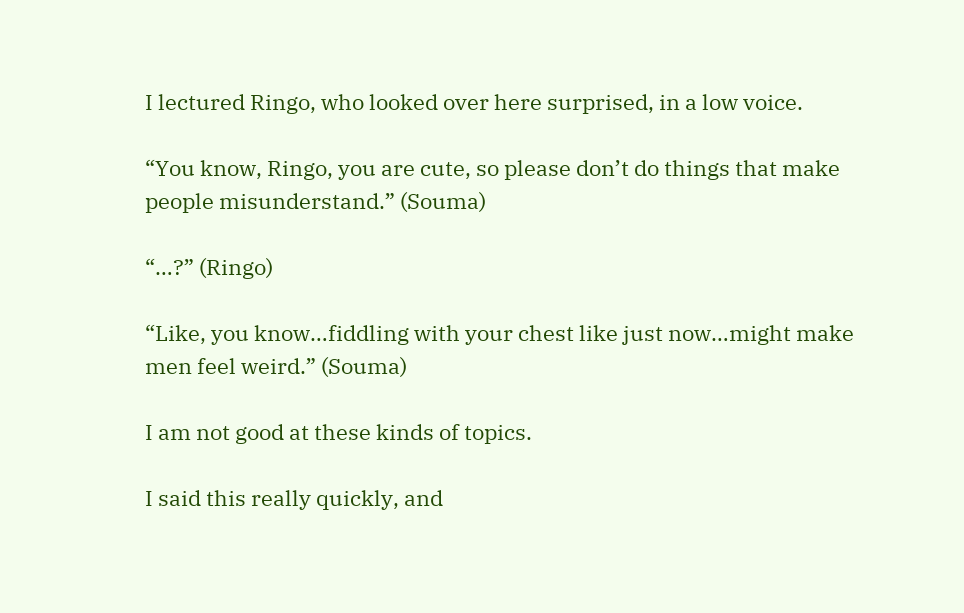I lectured Ringo, who looked over here surprised, in a low voice.

“You know, Ringo, you are cute, so please don’t do things that make people misunderstand.” (Souma)

“…?” (Ringo)

“Like, you know…fiddling with your chest like just now…might make men feel weird.” (Souma)

I am not good at these kinds of topics.

I said this really quickly, and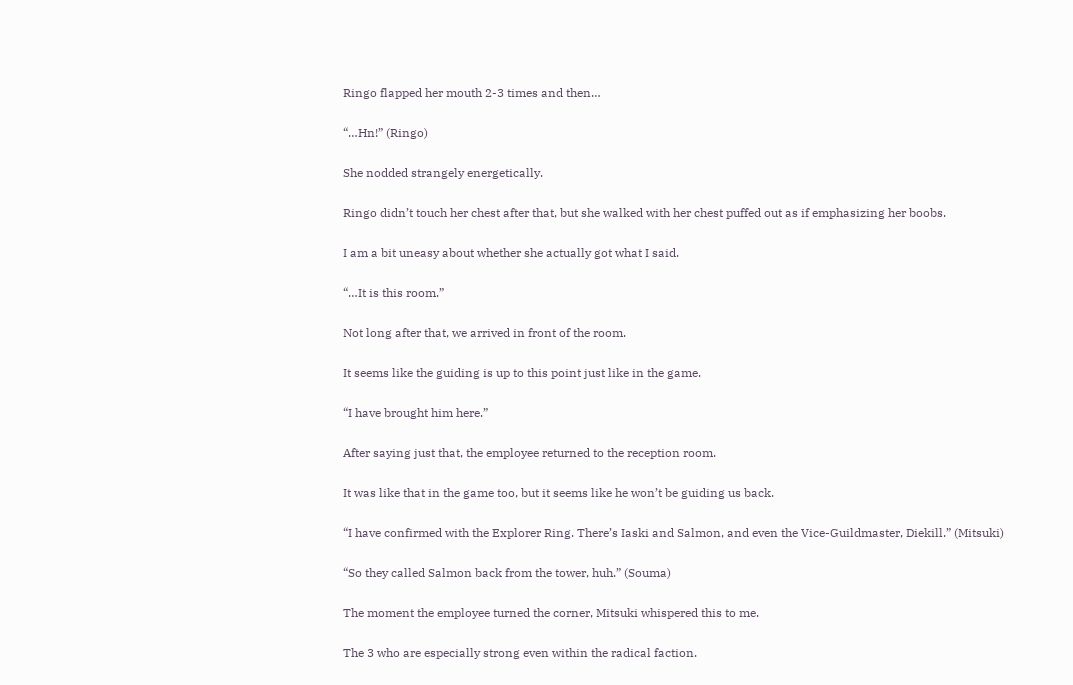Ringo flapped her mouth 2-3 times and then…

“…Hn!” (Ringo)

She nodded strangely energetically.

Ringo didn’t touch her chest after that, but she walked with her chest puffed out as if emphasizing her boobs.

I am a bit uneasy about whether she actually got what I said.

“…It is this room.”

Not long after that, we arrived in front of the room.

It seems like the guiding is up to this point just like in the game.

“I have brought him here.”

After saying just that, the employee returned to the reception room.

It was like that in the game too, but it seems like he won’t be guiding us back.

“I have confirmed with the Explorer Ring. There’s Iaski and Salmon, and even the Vice-Guildmaster, Diekill.” (Mitsuki)

“So they called Salmon back from the tower, huh.” (Souma)

The moment the employee turned the corner, Mitsuki whispered this to me.

The 3 who are especially strong even within the radical faction.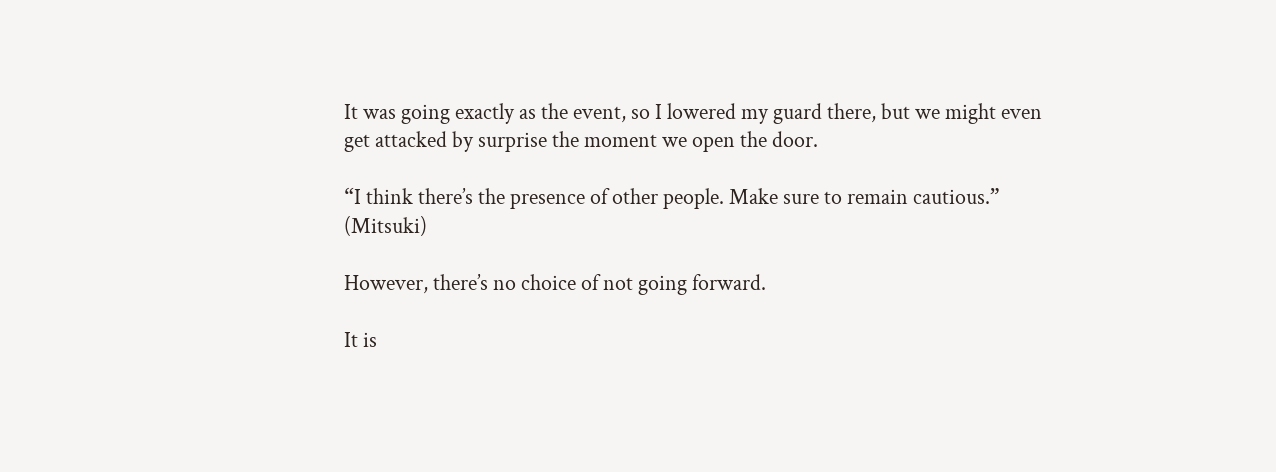It was going exactly as the event, so I lowered my guard there, but we might even get attacked by surprise the moment we open the door.

“I think there’s the presence of other people. Make sure to remain cautious.” (Mitsuki)

However, there’s no choice of not going forward.

It is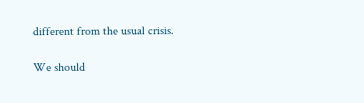different from the usual crisis.

We should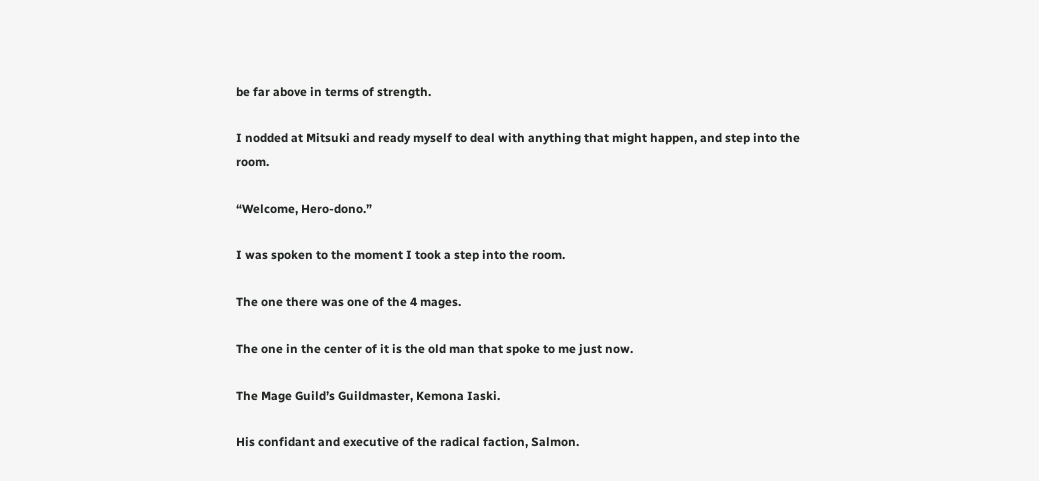be far above in terms of strength.

I nodded at Mitsuki and ready myself to deal with anything that might happen, and step into the room.

“Welcome, Hero-dono.”

I was spoken to the moment I took a step into the room.

The one there was one of the 4 mages.

The one in the center of it is the old man that spoke to me just now.

The Mage Guild’s Guildmaster, Kemona Iaski.

His confidant and executive of the radical faction, Salmon.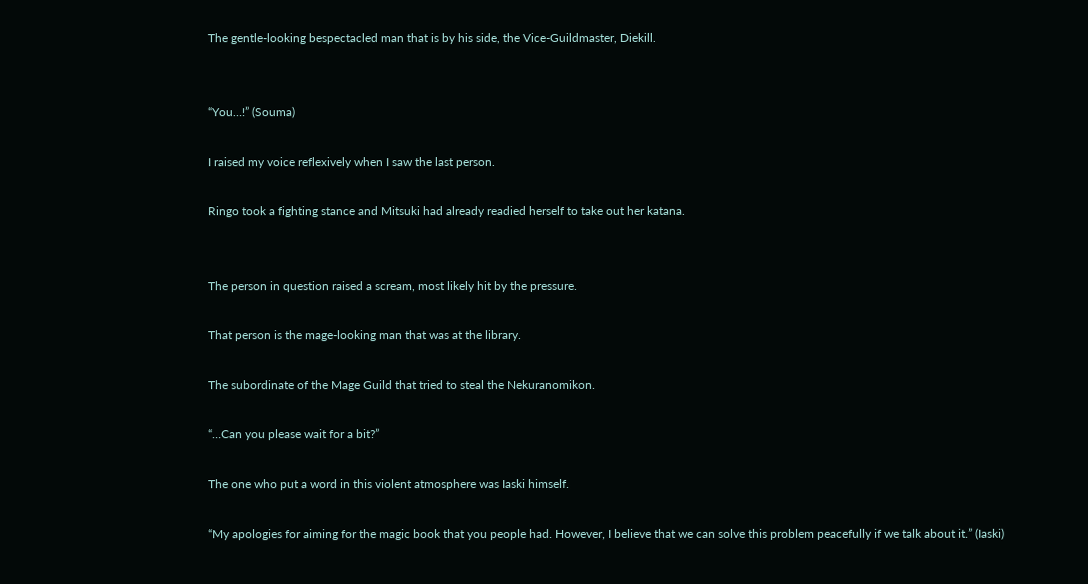The gentle-looking bespectacled man that is by his side, the Vice-Guildmaster, Diekill.


“You…!” (Souma)

I raised my voice reflexively when I saw the last person.

Ringo took a fighting stance and Mitsuki had already readied herself to take out her katana.


The person in question raised a scream, most likely hit by the pressure.

That person is the mage-looking man that was at the library.

The subordinate of the Mage Guild that tried to steal the Nekuranomikon.

“…Can you please wait for a bit?”

The one who put a word in this violent atmosphere was Iaski himself.

“My apologies for aiming for the magic book that you people had. However, I believe that we can solve this problem peacefully if we talk about it.” (Iaski)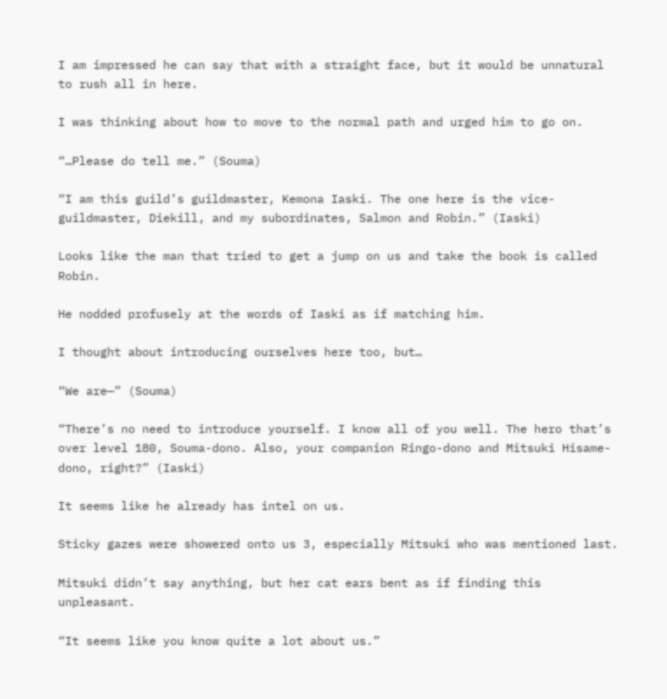I am impressed he can say that with a straight face, but it would be unnatural to rush all in here.

I was thinking about how to move to the normal path and urged him to go on.

“…Please do tell me.” (Souma)

“I am this guild’s guildmaster, Kemona Iaski. The one here is the vice-guildmaster, Diekill, and my subordinates, Salmon and Robin.” (Iaski)

Looks like the man that tried to get a jump on us and take the book is called Robin.

He nodded profusely at the words of Iaski as if matching him.

I thought about introducing ourselves here too, but…

“We are—” (Souma)

“There’s no need to introduce yourself. I know all of you well. The hero that’s over level 180, Souma-dono. Also, your companion Ringo-dono and Mitsuki Hisame-dono, right?” (Iaski)

It seems like he already has intel on us.

Sticky gazes were showered onto us 3, especially Mitsuki who was mentioned last.

Mitsuki didn’t say anything, but her cat ears bent as if finding this unpleasant.

“It seems like you know quite a lot about us.”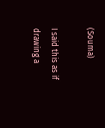(Souma)

I said this as if drawing a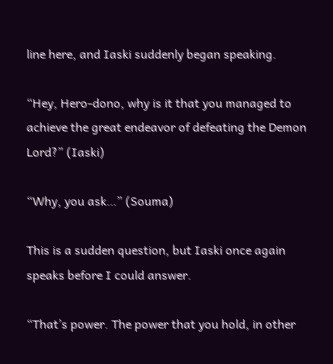line here, and Iaski suddenly began speaking.

“Hey, Hero-dono, why is it that you managed to achieve the great endeavor of defeating the Demon Lord?” (Iaski)

“Why, you ask…” (Souma)

This is a sudden question, but Iaski once again speaks before I could answer.

“That’s power. The power that you hold, in other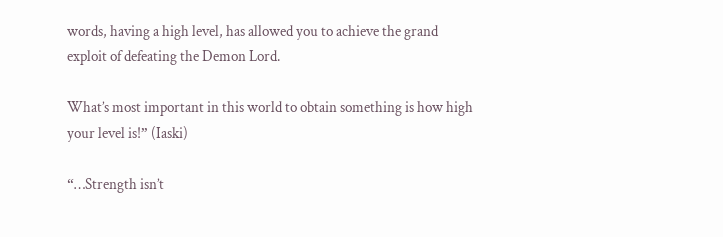words, having a high level, has allowed you to achieve the grand exploit of defeating the Demon Lord.

What’s most important in this world to obtain something is how high your level is!” (Iaski)

“…Strength isn’t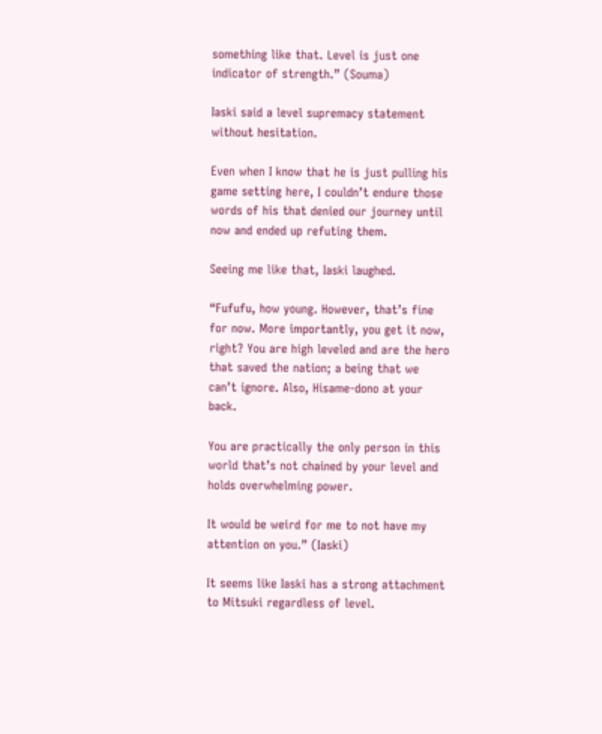something like that. Level is just one indicator of strength.” (Souma)

Iaski said a level supremacy statement without hesitation.

Even when I know that he is just pulling his game setting here, I couldn’t endure those words of his that denied our journey until now and ended up refuting them.

Seeing me like that, Iaski laughed.

“Fufufu, how young. However, that’s fine for now. More importantly, you get it now, right? You are high leveled and are the hero that saved the nation; a being that we can’t ignore. Also, Hisame-dono at your back.

You are practically the only person in this world that’s not chained by your level and holds overwhelming power.

It would be weird for me to not have my attention on you.” (Iaski)

It seems like Iaski has a strong attachment to Mitsuki regardless of level.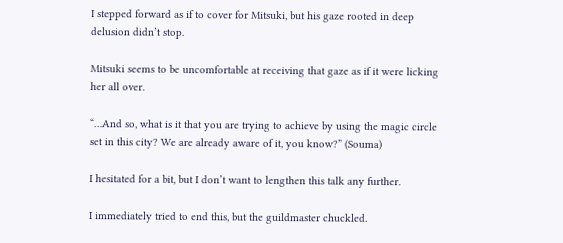I stepped forward as if to cover for Mitsuki, but his gaze rooted in deep delusion didn’t stop.

Mitsuki seems to be uncomfortable at receiving that gaze as if it were licking her all over.

“…And so, what is it that you are trying to achieve by using the magic circle set in this city? We are already aware of it, you know?” (Souma)

I hesitated for a bit, but I don’t want to lengthen this talk any further.

I immediately tried to end this, but the guildmaster chuckled.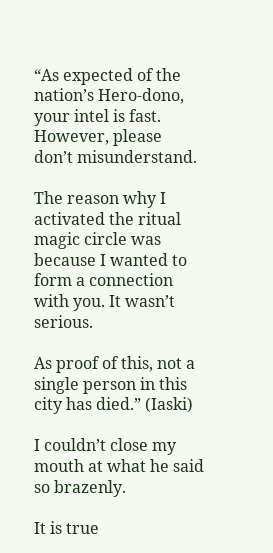“As expected of the nation’s Hero-dono, your intel is fast. However, please don’t misunderstand.

The reason why I activated the ritual magic circle was because I wanted to form a connection with you. It wasn’t serious.

As proof of this, not a single person in this city has died.” (Iaski)

I couldn’t close my mouth at what he said so brazenly.

It is true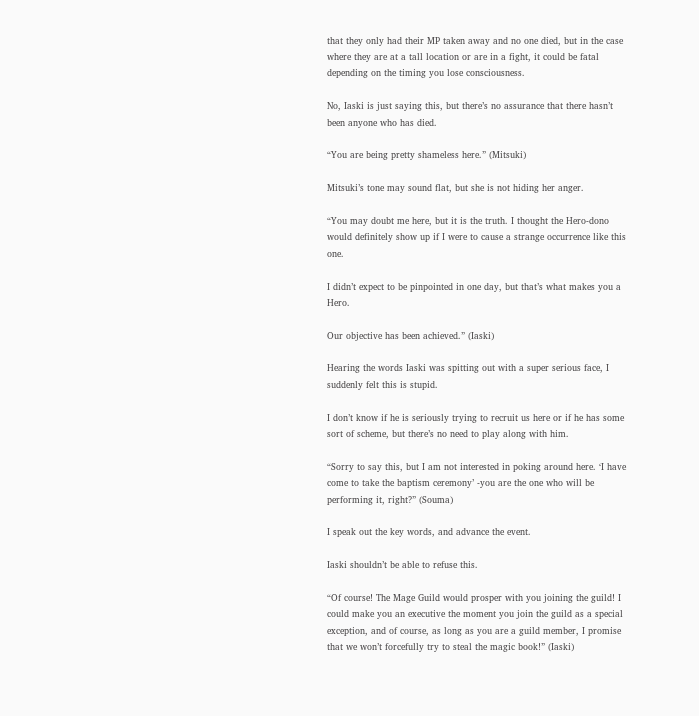that they only had their MP taken away and no one died, but in the case where they are at a tall location or are in a fight, it could be fatal depending on the timing you lose consciousness.

No, Iaski is just saying this, but there’s no assurance that there hasn’t been anyone who has died.

“You are being pretty shameless here.” (Mitsuki)

Mitsuki’s tone may sound flat, but she is not hiding her anger.

“You may doubt me here, but it is the truth. I thought the Hero-dono would definitely show up if I were to cause a strange occurrence like this one.

I didn’t expect to be pinpointed in one day, but that’s what makes you a Hero.

Our objective has been achieved.” (Iaski)

Hearing the words Iaski was spitting out with a super serious face, I suddenly felt this is stupid.

I don’t know if he is seriously trying to recruit us here or if he has some sort of scheme, but there’s no need to play along with him.

“Sorry to say this, but I am not interested in poking around here. ‘I have come to take the baptism ceremony’ -you are the one who will be performing it, right?” (Souma)

I speak out the key words, and advance the event.

Iaski shouldn’t be able to refuse this.

“Of course! The Mage Guild would prosper with you joining the guild! I could make you an executive the moment you join the guild as a special exception, and of course, as long as you are a guild member, I promise that we won’t forcefully try to steal the magic book!” (Iaski)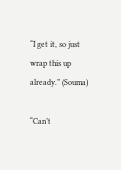“I get it, so just wrap this up already.” (Souma)

“Can’t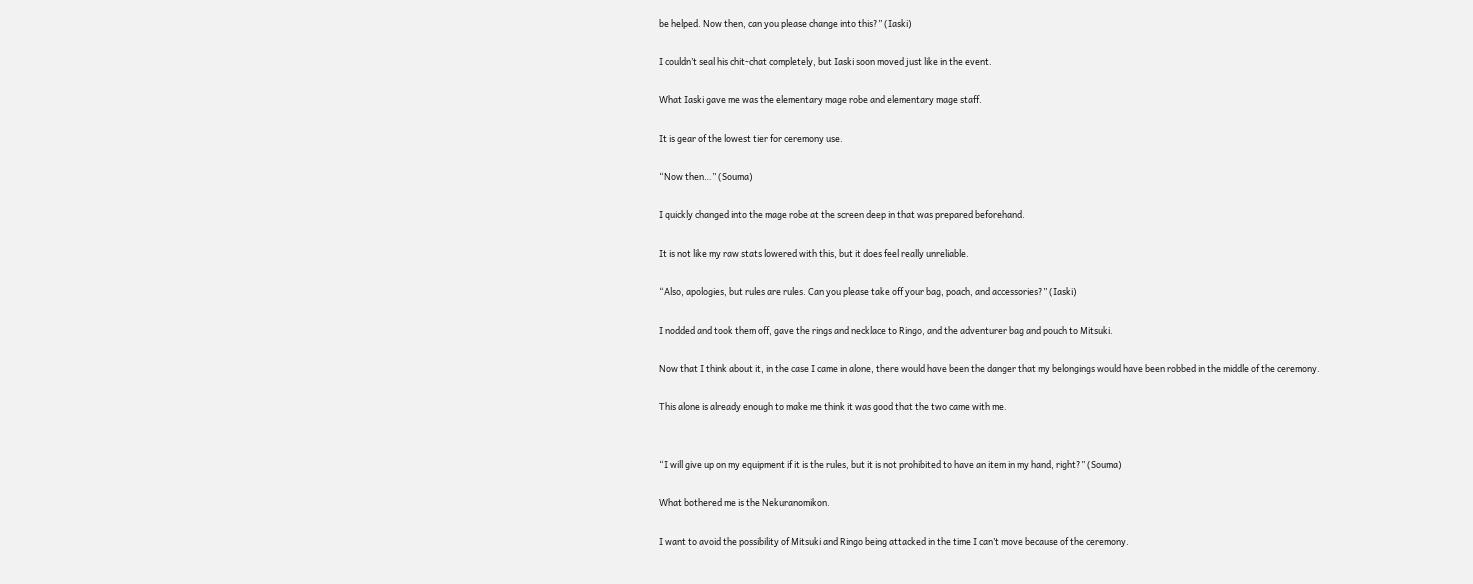be helped. Now then, can you please change into this?” (Iaski)

I couldn’t seal his chit-chat completely, but Iaski soon moved just like in the event.

What Iaski gave me was the elementary mage robe and elementary mage staff.

It is gear of the lowest tier for ceremony use.

“Now then…” (Souma)

I quickly changed into the mage robe at the screen deep in that was prepared beforehand.

It is not like my raw stats lowered with this, but it does feel really unreliable.

“Also, apologies, but rules are rules. Can you please take off your bag, poach, and accessories?” (Iaski)

I nodded and took them off, gave the rings and necklace to Ringo, and the adventurer bag and pouch to Mitsuki.

Now that I think about it, in the case I came in alone, there would have been the danger that my belongings would have been robbed in the middle of the ceremony.

This alone is already enough to make me think it was good that the two came with me.


“I will give up on my equipment if it is the rules, but it is not prohibited to have an item in my hand, right?” (Souma)

What bothered me is the Nekuranomikon.

I want to avoid the possibility of Mitsuki and Ringo being attacked in the time I can’t move because of the ceremony.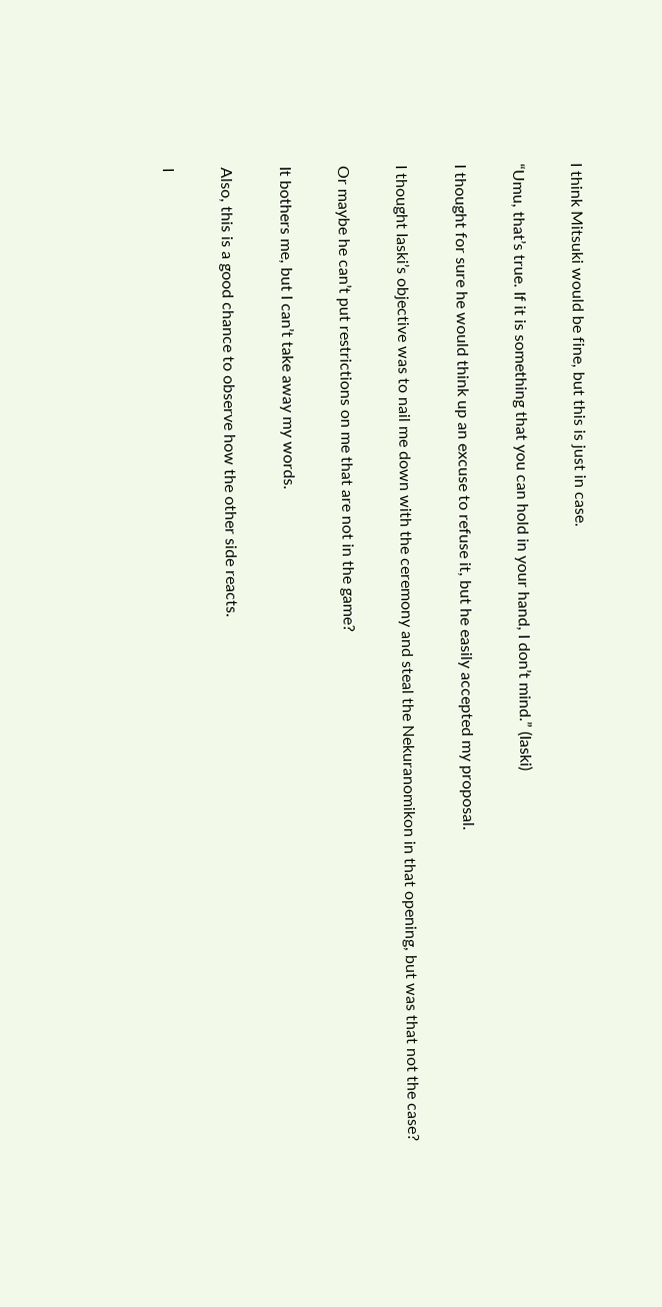I think Mitsuki would be fine, but this is just in case.

“Umu, that’s true. If it is something that you can hold in your hand, I don’t mind.” (Iaski)

I thought for sure he would think up an excuse to refuse it, but he easily accepted my proposal.

I thought Iaski’s objective was to nail me down with the ceremony and steal the Nekuranomikon in that opening, but was that not the case?

Or maybe he can’t put restrictions on me that are not in the game?

It bothers me, but I can’t take away my words.

Also, this is a good chance to observe how the other side reacts.

I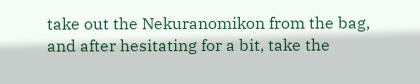take out the Nekuranomikon from the bag, and after hesitating for a bit, take the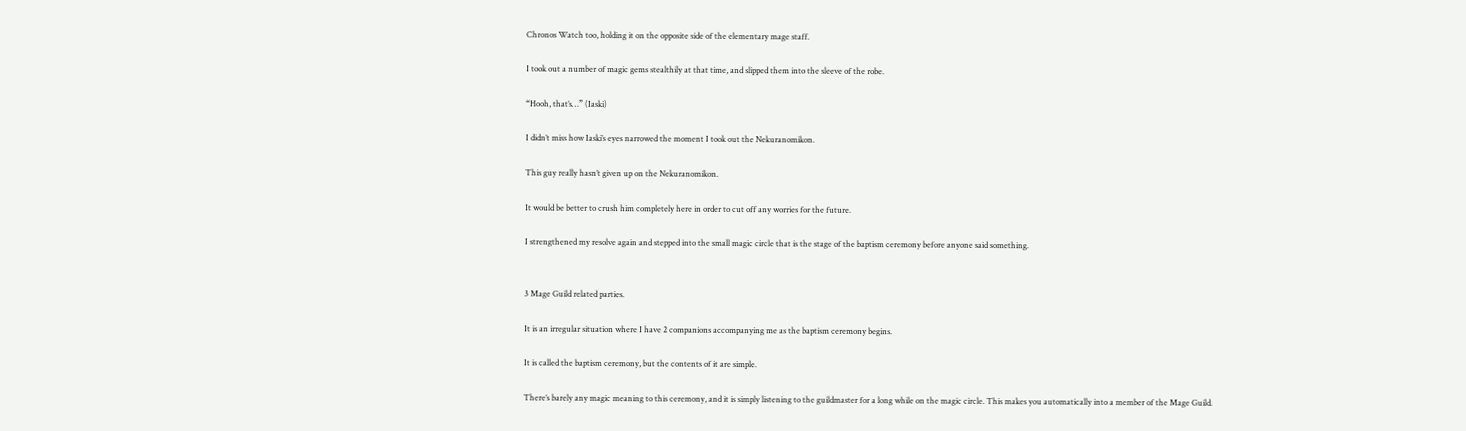Chronos Watch too, holding it on the opposite side of the elementary mage staff.

I took out a number of magic gems stealthily at that time, and slipped them into the sleeve of the robe.

“Hooh, that’s…” (Iaski)

I didn’t miss how Iaski’s eyes narrowed the moment I took out the Nekuranomikon.

This guy really hasn’t given up on the Nekuranomikon.

It would be better to crush him completely here in order to cut off any worries for the future.

I strengthened my resolve again and stepped into the small magic circle that is the stage of the baptism ceremony before anyone said something.


3 Mage Guild related parties.

It is an irregular situation where I have 2 companions accompanying me as the baptism ceremony begins.

It is called the baptism ceremony, but the contents of it are simple.

There’s barely any magic meaning to this ceremony, and it is simply listening to the guildmaster for a long while on the magic circle. This makes you automatically into a member of the Mage Guild.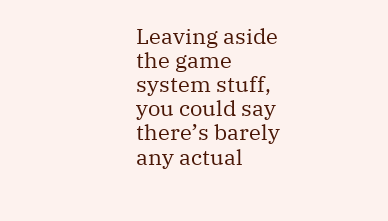Leaving aside the game system stuff, you could say there’s barely any actual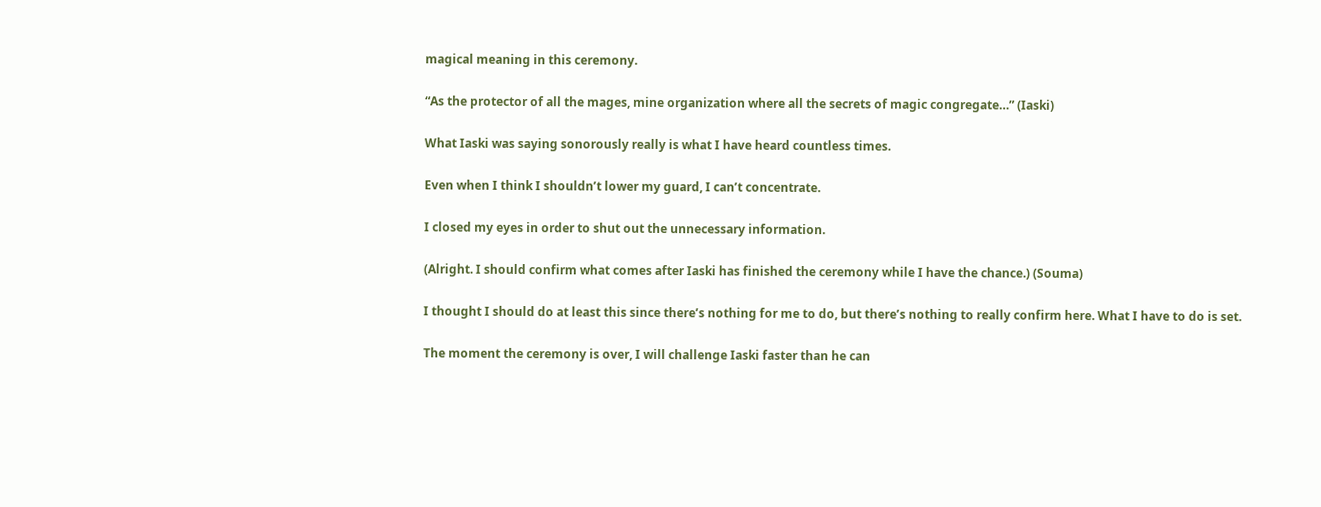magical meaning in this ceremony.

“As the protector of all the mages, mine organization where all the secrets of magic congregate…” (Iaski)

What Iaski was saying sonorously really is what I have heard countless times.

Even when I think I shouldn’t lower my guard, I can’t concentrate.

I closed my eyes in order to shut out the unnecessary information.

(Alright. I should confirm what comes after Iaski has finished the ceremony while I have the chance.) (Souma)

I thought I should do at least this since there’s nothing for me to do, but there’s nothing to really confirm here. What I have to do is set.

The moment the ceremony is over, I will challenge Iaski faster than he can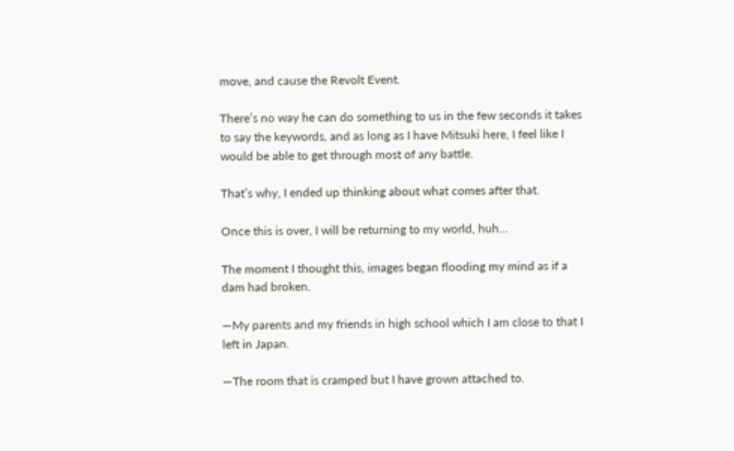move, and cause the Revolt Event.

There’s no way he can do something to us in the few seconds it takes to say the keywords, and as long as I have Mitsuki here, I feel like I would be able to get through most of any battle.

That’s why, I ended up thinking about what comes after that.

Once this is over, I will be returning to my world, huh…

The moment I thought this, images began flooding my mind as if a dam had broken.

—My parents and my friends in high school which I am close to that I left in Japan.

—The room that is cramped but I have grown attached to.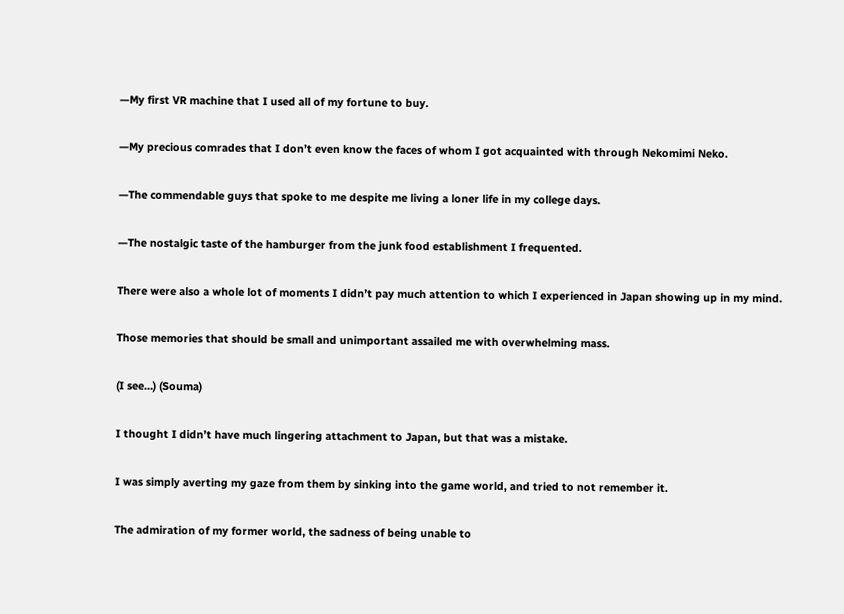—My first VR machine that I used all of my fortune to buy.

—My precious comrades that I don’t even know the faces of whom I got acquainted with through Nekomimi Neko.

—The commendable guys that spoke to me despite me living a loner life in my college days.

—The nostalgic taste of the hamburger from the junk food establishment I frequented.

There were also a whole lot of moments I didn’t pay much attention to which I experienced in Japan showing up in my mind.

Those memories that should be small and unimportant assailed me with overwhelming mass.

(I see…) (Souma)

I thought I didn’t have much lingering attachment to Japan, but that was a mistake.

I was simply averting my gaze from them by sinking into the game world, and tried to not remember it.

The admiration of my former world, the sadness of being unable to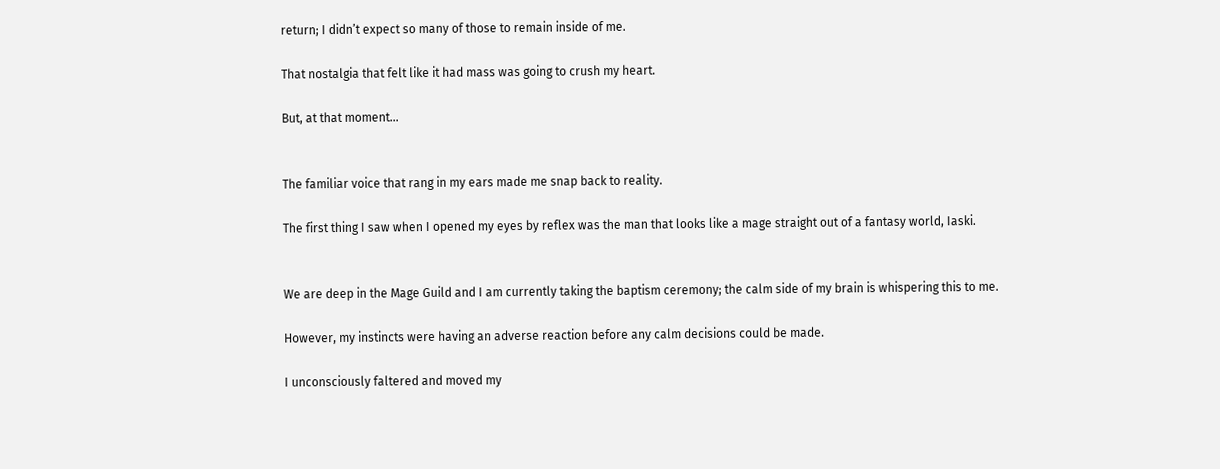return; I didn’t expect so many of those to remain inside of me.

That nostalgia that felt like it had mass was going to crush my heart.

But, at that moment…


The familiar voice that rang in my ears made me snap back to reality.

The first thing I saw when I opened my eyes by reflex was the man that looks like a mage straight out of a fantasy world, Iaski.


We are deep in the Mage Guild and I am currently taking the baptism ceremony; the calm side of my brain is whispering this to me.

However, my instincts were having an adverse reaction before any calm decisions could be made.

I unconsciously faltered and moved my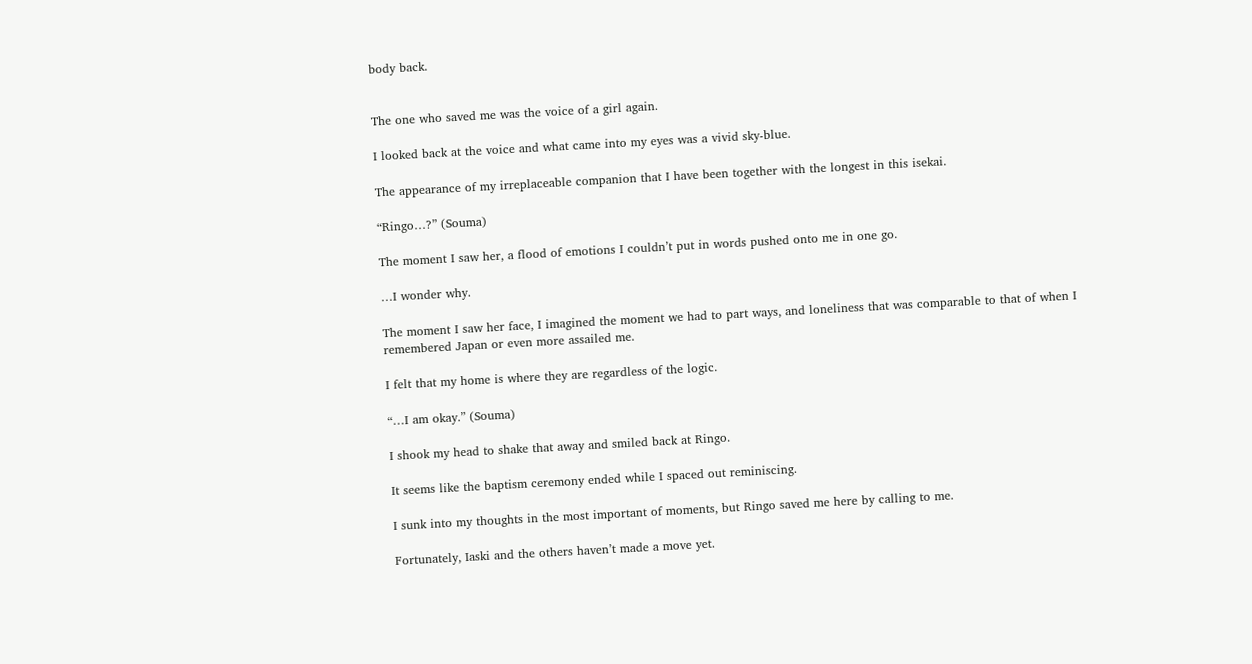body back.


The one who saved me was the voice of a girl again.

I looked back at the voice and what came into my eyes was a vivid sky-blue.

The appearance of my irreplaceable companion that I have been together with the longest in this isekai.

“Ringo…?” (Souma)

The moment I saw her, a flood of emotions I couldn’t put in words pushed onto me in one go.

…I wonder why.

The moment I saw her face, I imagined the moment we had to part ways, and loneliness that was comparable to that of when I remembered Japan or even more assailed me.

I felt that my home is where they are regardless of the logic.

“…I am okay.” (Souma)

I shook my head to shake that away and smiled back at Ringo.

It seems like the baptism ceremony ended while I spaced out reminiscing.

I sunk into my thoughts in the most important of moments, but Ringo saved me here by calling to me.

Fortunately, Iaski and the others haven’t made a move yet.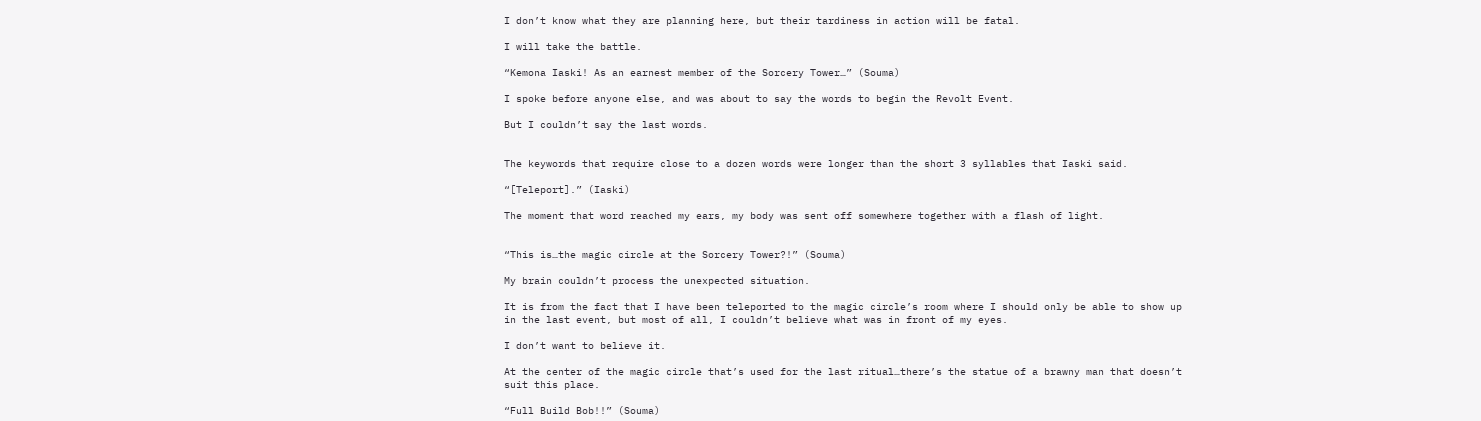I don’t know what they are planning here, but their tardiness in action will be fatal.

I will take the battle.

“Kemona Iaski! As an earnest member of the Sorcery Tower…” (Souma)

I spoke before anyone else, and was about to say the words to begin the Revolt Event.

But I couldn’t say the last words.


The keywords that require close to a dozen words were longer than the short 3 syllables that Iaski said.

“[Teleport].” (Iaski)

The moment that word reached my ears, my body was sent off somewhere together with a flash of light.


“This is…the magic circle at the Sorcery Tower?!” (Souma)

My brain couldn’t process the unexpected situation.

It is from the fact that I have been teleported to the magic circle’s room where I should only be able to show up in the last event, but most of all, I couldn’t believe what was in front of my eyes.

I don’t want to believe it.

At the center of the magic circle that’s used for the last ritual…there’s the statue of a brawny man that doesn’t suit this place.

“Full Build Bob!!” (Souma)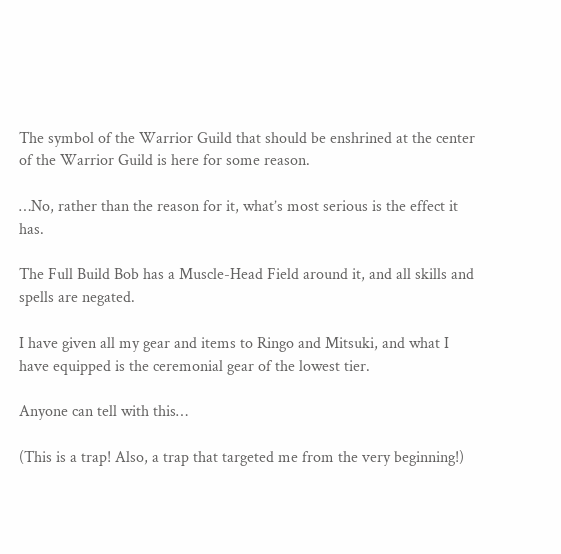The symbol of the Warrior Guild that should be enshrined at the center of the Warrior Guild is here for some reason.

…No, rather than the reason for it, what’s most serious is the effect it has.

The Full Build Bob has a Muscle-Head Field around it, and all skills and spells are negated.

I have given all my gear and items to Ringo and Mitsuki, and what I have equipped is the ceremonial gear of the lowest tier.

Anyone can tell with this…

(This is a trap! Also, a trap that targeted me from the very beginning!)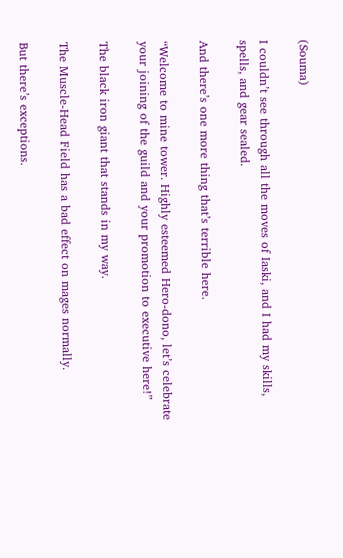(Souma)

I couldn’t see through all the moves of Iaski, and I had my skills, spells, and gear sealed.

And there’s one more thing that’s terrible here.

“Welcome to mine tower. Highly esteemed Hero-dono, let’s celebrate your joining of the guild and your promotion to executive here!”

The black iron giant that stands in my way.

The Muscle-Head Field has a bad effect on mages normally.

But there’s exceptions.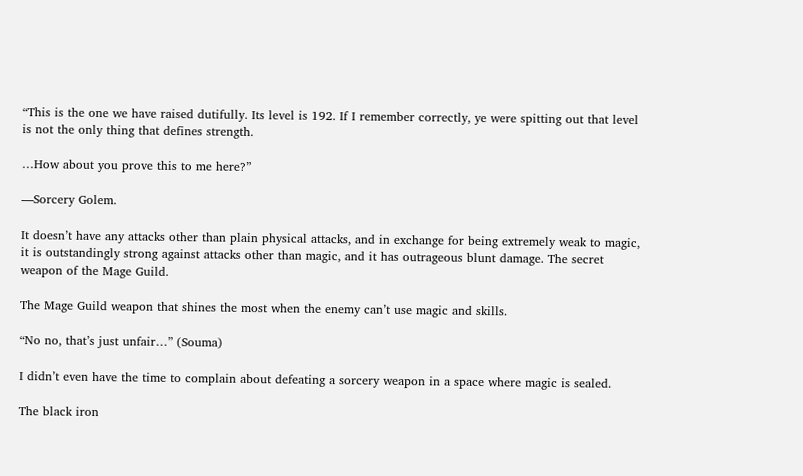“This is the one we have raised dutifully. Its level is 192. If I remember correctly, ye were spitting out that level is not the only thing that defines strength.

…How about you prove this to me here?”

—Sorcery Golem.

It doesn’t have any attacks other than plain physical attacks, and in exchange for being extremely weak to magic, it is outstandingly strong against attacks other than magic, and it has outrageous blunt damage. The secret weapon of the Mage Guild.

The Mage Guild weapon that shines the most when the enemy can’t use magic and skills.

“No no, that’s just unfair…” (Souma)

I didn’t even have the time to complain about defeating a sorcery weapon in a space where magic is sealed.

The black iron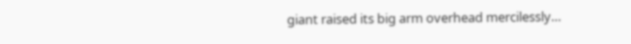giant raised its big arm overhead mercilessly…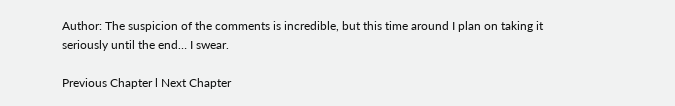Author: The suspicion of the comments is incredible, but this time around I plan on taking it seriously until the end… I swear.

Previous Chapter l Next Chapter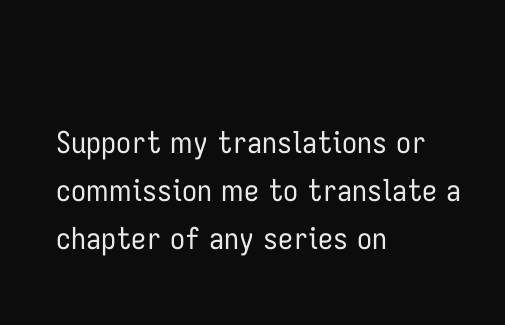Support my translations or commission me to translate a chapter of any series on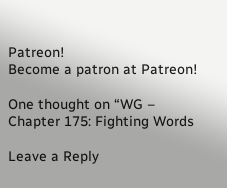Patreon!
Become a patron at Patreon!

One thought on “WG – Chapter 175: Fighting Words

Leave a Reply